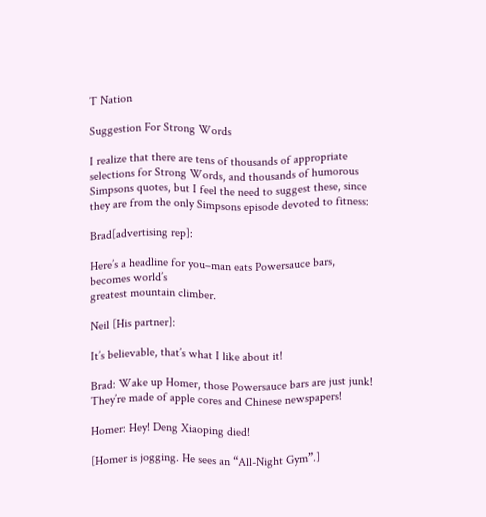T Nation

Suggestion For Strong Words

I realize that there are tens of thousands of appropriate selections for Strong Words, and thousands of humorous Simpsons quotes, but I feel the need to suggest these, since they are from the only Simpsons episode devoted to fitness:

Brad[advertising rep]:

Here’s a headline for you–man eats Powersauce bars, becomes world’s
greatest mountain climber.

Neil [His partner]:

It’s believable, that’s what I like about it!

Brad: Wake up Homer, those Powersauce bars are just junk! They’re made of apple cores and Chinese newspapers!

Homer: Hey! Deng Xiaoping died!

[Homer is jogging. He sees an “All-Night Gym”.]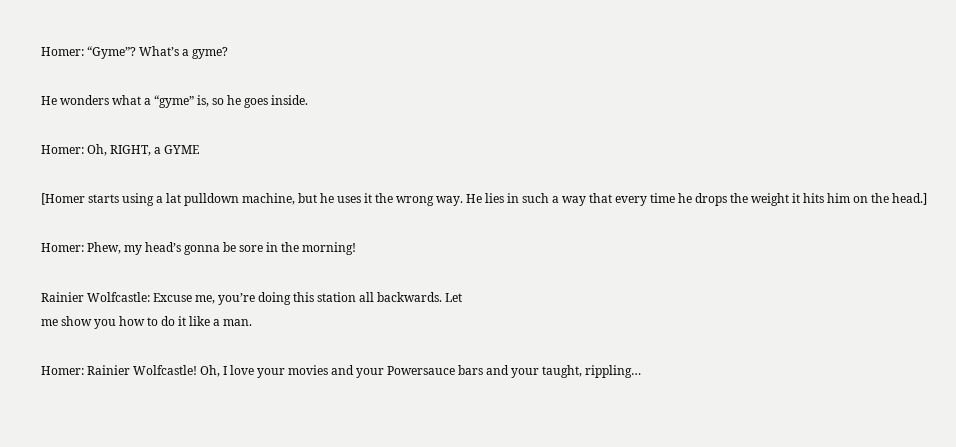Homer: “Gyme”? What’s a gyme?

He wonders what a “gyme” is, so he goes inside.

Homer: Oh, RIGHT, a GYME

[Homer starts using a lat pulldown machine, but he uses it the wrong way. He lies in such a way that every time he drops the weight it hits him on the head.]

Homer: Phew, my head’s gonna be sore in the morning!

Rainier Wolfcastle: Excuse me, you’re doing this station all backwards. Let
me show you how to do it like a man.

Homer: Rainier Wolfcastle! Oh, I love your movies and your Powersauce bars and your taught, rippling…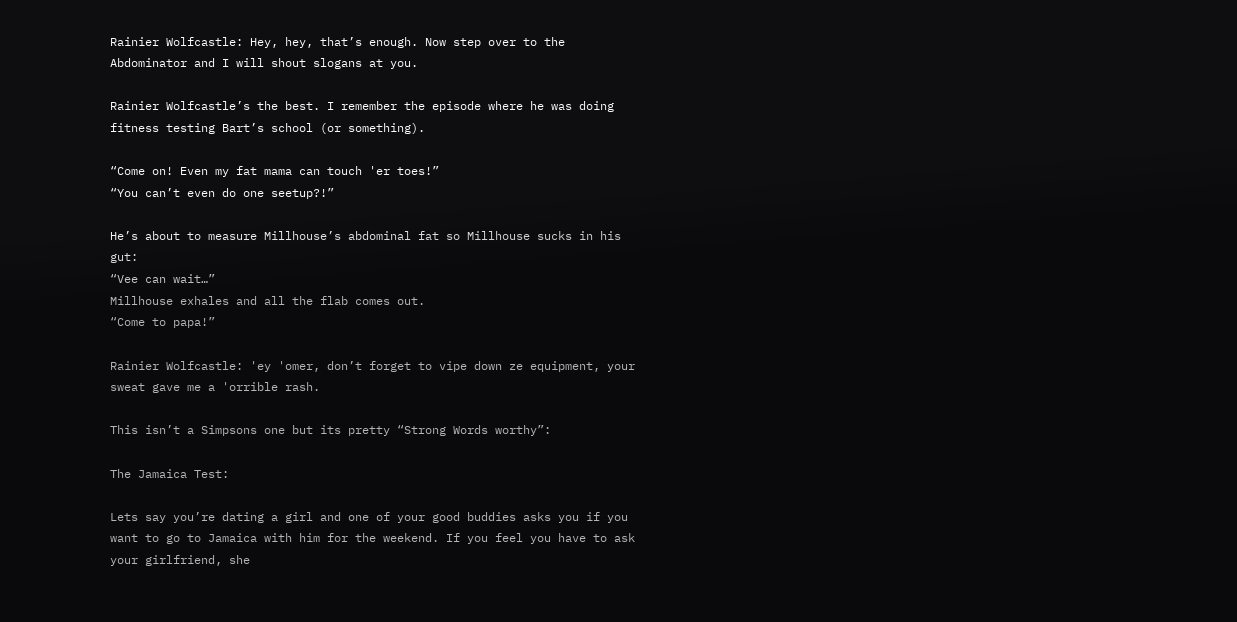Rainier Wolfcastle: Hey, hey, that’s enough. Now step over to the Abdominator and I will shout slogans at you.

Rainier Wolfcastle’s the best. I remember the episode where he was doing fitness testing Bart’s school (or something).

“Come on! Even my fat mama can touch 'er toes!”
“You can’t even do one seetup?!”

He’s about to measure Millhouse’s abdominal fat so Millhouse sucks in his gut:
“Vee can wait…”
Millhouse exhales and all the flab comes out.
“Come to papa!”

Rainier Wolfcastle: 'ey 'omer, don’t forget to vipe down ze equipment, your sweat gave me a 'orrible rash.

This isn’t a Simpsons one but its pretty “Strong Words worthy”:

The Jamaica Test:

Lets say you’re dating a girl and one of your good buddies asks you if you want to go to Jamaica with him for the weekend. If you feel you have to ask your girlfriend, she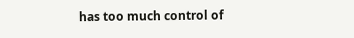has too much control of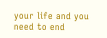your life and you need to end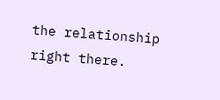the relationship right there.